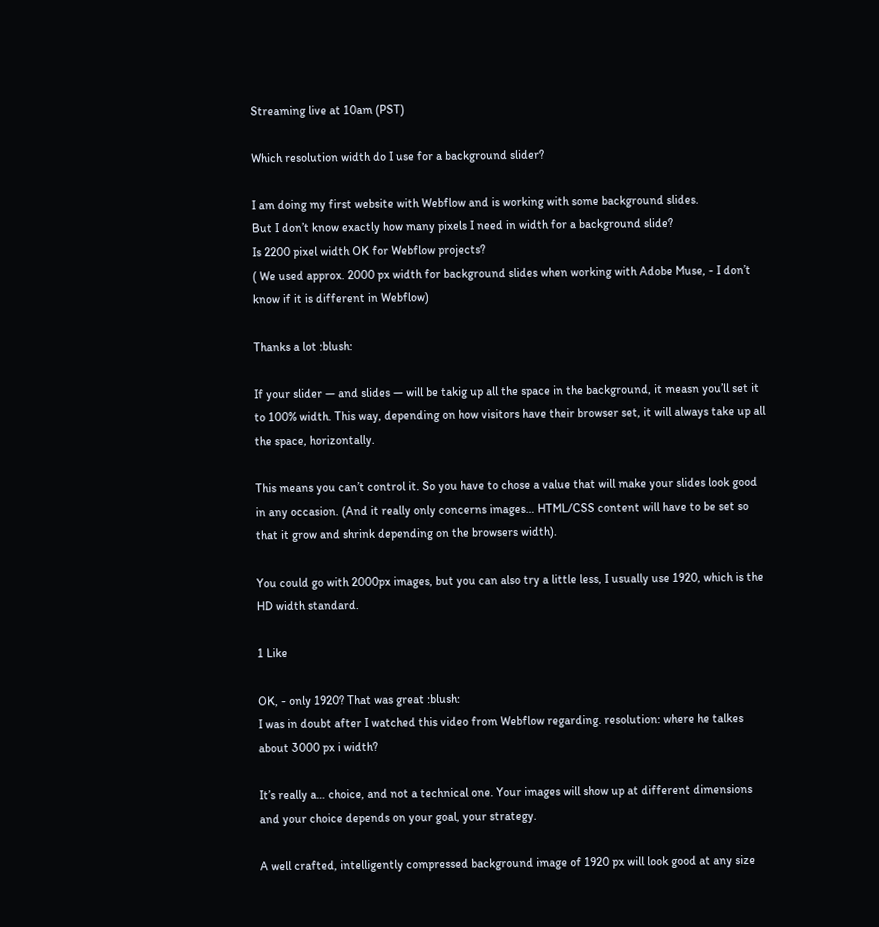Streaming live at 10am (PST)

Which resolution width do I use for a background slider?

I am doing my first website with Webflow and is working with some background slides.
But I don’t know exactly how many pixels I need in width for a background slide?
Is 2200 pixel width OK for Webflow projects?
( We used approx. 2000 px width for background slides when working with Adobe Muse, - I don’t know if it is different in Webflow)

Thanks a lot :blush:

If your slider — and slides — will be takig up all the space in the background, it measn you’ll set it to 100% width. This way, depending on how visitors have their browser set, it will always take up all the space, horizontally.

This means you can’t control it. So you have to chose a value that will make your slides look good in any occasion. (And it really only concerns images… HTML/CSS content will have to be set so that it grow and shrink depending on the browsers width).

You could go with 2000px images, but you can also try a little less, I usually use 1920, which is the HD width standard.

1 Like

OK, - only 1920? That was great :blush:
I was in doubt after I watched this video from Webflow regarding. resolution: where he talkes about 3000 px i width?

It’s really a… choice, and not a technical one. Your images will show up at different dimensions and your choice depends on your goal, your strategy.

A well crafted, intelligently compressed background image of 1920 px will look good at any size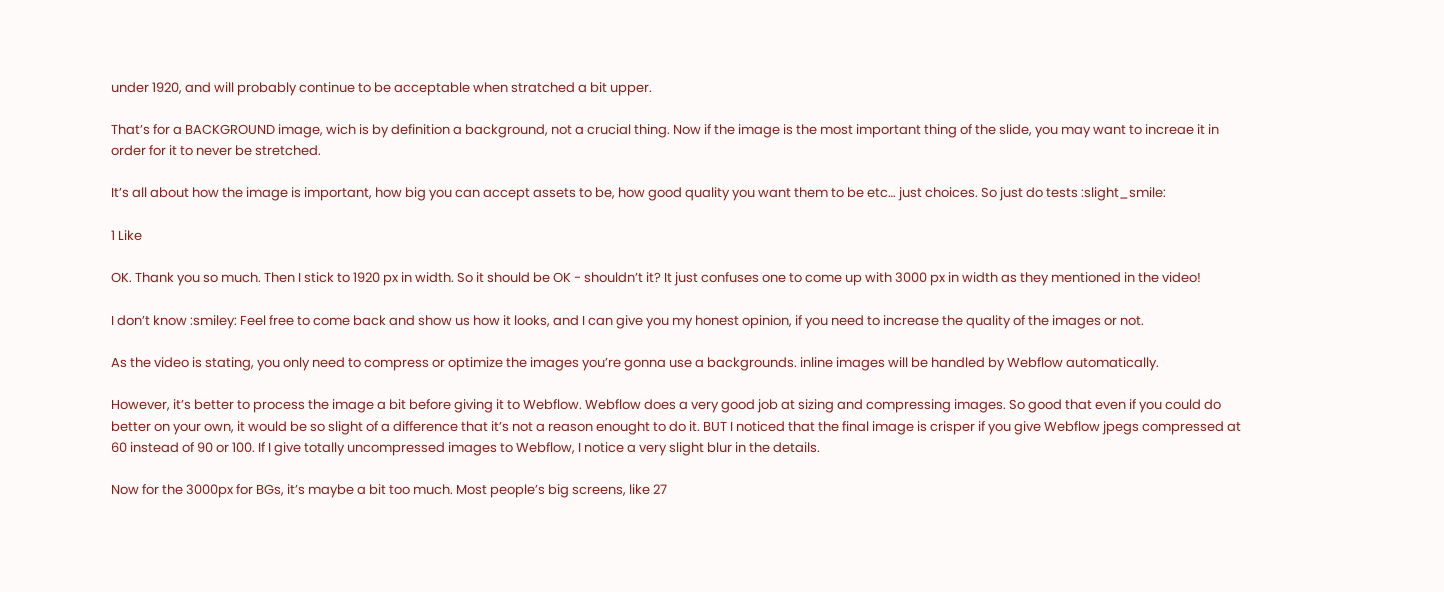under 1920, and will probably continue to be acceptable when stratched a bit upper.

That’s for a BACKGROUND image, wich is by definition a background, not a crucial thing. Now if the image is the most important thing of the slide, you may want to increae it in order for it to never be stretched.

It’s all about how the image is important, how big you can accept assets to be, how good quality you want them to be etc… just choices. So just do tests :slight_smile:

1 Like

OK. Thank you so much. Then I stick to 1920 px in width. So it should be OK - shouldn’t it? It just confuses one to come up with 3000 px in width as they mentioned in the video!

I don’t know :smiley: Feel free to come back and show us how it looks, and I can give you my honest opinion, if you need to increase the quality of the images or not.

As the video is stating, you only need to compress or optimize the images you’re gonna use a backgrounds. inline images will be handled by Webflow automatically.

However, it’s better to process the image a bit before giving it to Webflow. Webflow does a very good job at sizing and compressing images. So good that even if you could do better on your own, it would be so slight of a difference that it’s not a reason enought to do it. BUT I noticed that the final image is crisper if you give Webflow jpegs compressed at 60 instead of 90 or 100. If I give totally uncompressed images to Webflow, I notice a very slight blur in the details.

Now for the 3000px for BGs, it’s maybe a bit too much. Most people’s big screens, like 27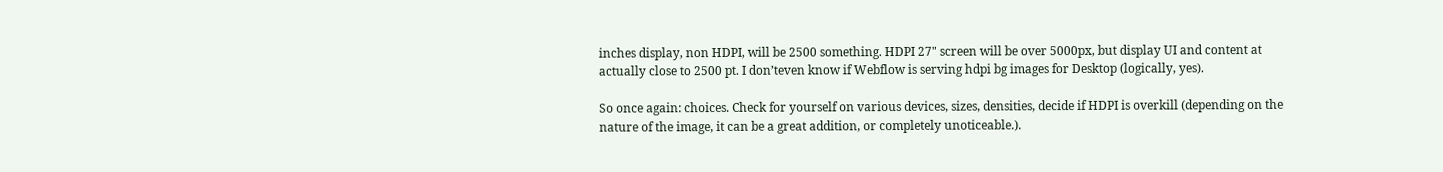inches display, non HDPI, will be 2500 something. HDPI 27" screen will be over 5000px, but display UI and content at actually close to 2500 pt. I don’teven know if Webflow is serving hdpi bg images for Desktop (logically, yes).

So once again: choices. Check for yourself on various devices, sizes, densities, decide if HDPI is overkill (depending on the nature of the image, it can be a great addition, or completely unoticeable.).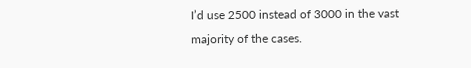I’d use 2500 instead of 3000 in the vast majority of the cases.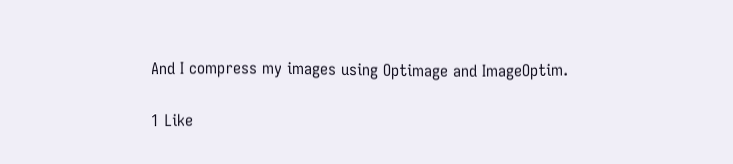And I compress my images using Optimage and ImageOptim.

1 Like